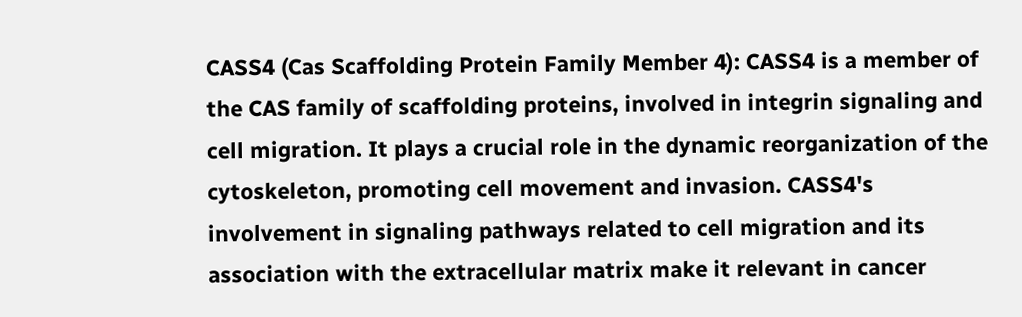CASS4 (Cas Scaffolding Protein Family Member 4): CASS4 is a member of the CAS family of scaffolding proteins, involved in integrin signaling and cell migration. It plays a crucial role in the dynamic reorganization of the cytoskeleton, promoting cell movement and invasion. CASS4's involvement in signaling pathways related to cell migration and its association with the extracellular matrix make it relevant in cancer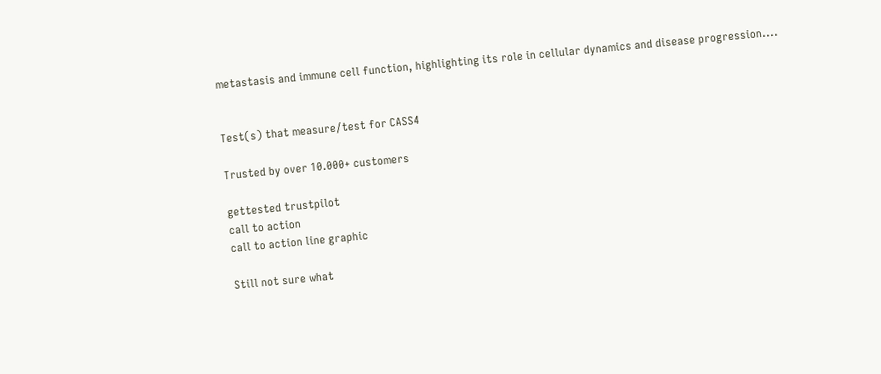metastasis and immune cell function, highlighting its role in cellular dynamics and disease progression....


Test(s) that measure/test for CASS4

Trusted by over 10.000+ customers

gettested trustpilot
call to action
call to action line graphic

Still not sure what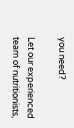you need?

Let our experienced team of nutritionists,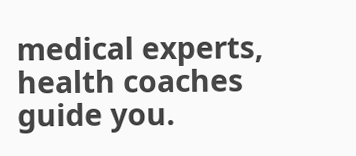medical experts, health coaches guide you.